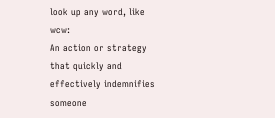look up any word, like wcw:
An action or strategy that quickly and effectively indemnifies someone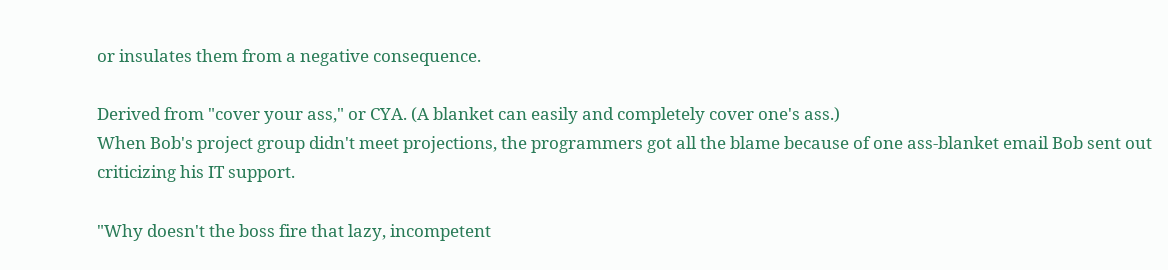or insulates them from a negative consequence.

Derived from "cover your ass," or CYA. (A blanket can easily and completely cover one's ass.)
When Bob's project group didn't meet projections, the programmers got all the blame because of one ass-blanket email Bob sent out criticizing his IT support.

"Why doesn't the boss fire that lazy, incompetent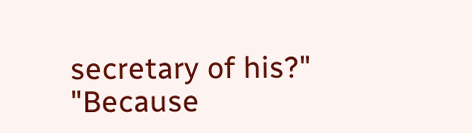secretary of his?"
"Because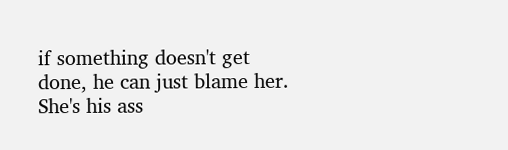if something doesn't get done, he can just blame her. She's his ass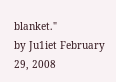blanket."
by Ju1iet February 29, 2008